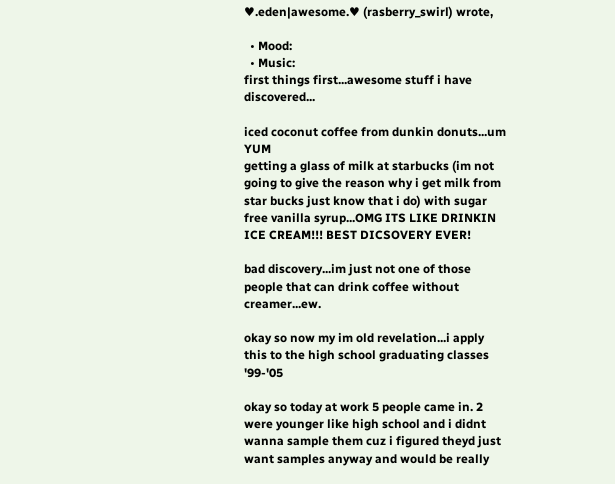♥.eden|awesome.♥ (rasberry_swirl) wrote,

  • Mood:
  • Music:
first things first...awesome stuff i have discovered...

iced coconut coffee from dunkin donuts...um YUM
getting a glass of milk at starbucks (im not going to give the reason why i get milk from star bucks just know that i do) with sugar free vanilla syrup...OMG ITS LIKE DRINKIN ICE CREAM!!! BEST DICSOVERY EVER!

bad discovery...im just not one of those people that can drink coffee without creamer...ew.

okay so now my im old revelation...i apply this to the high school graduating classes '99-'05

okay so today at work 5 people came in. 2 were younger like high school and i didnt wanna sample them cuz i figured theyd just want samples anyway and would be really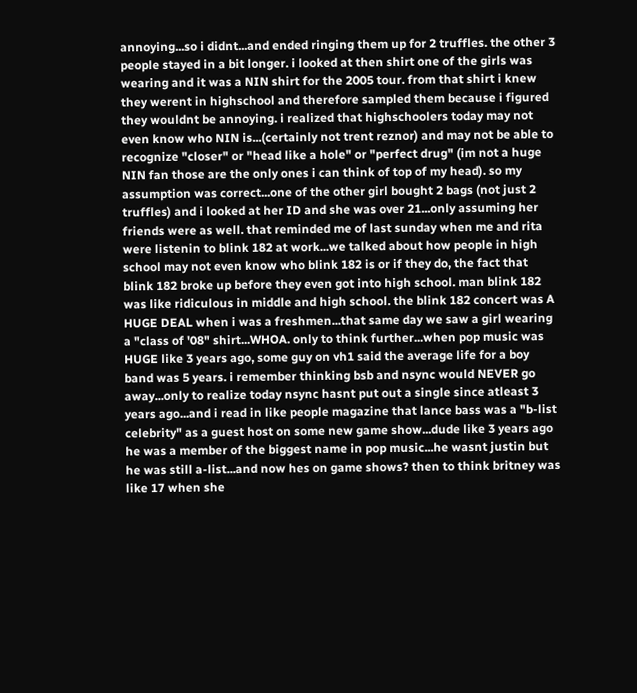annoying...so i didnt...and ended ringing them up for 2 truffles. the other 3 people stayed in a bit longer. i looked at then shirt one of the girls was wearing and it was a NIN shirt for the 2005 tour. from that shirt i knew they werent in highschool and therefore sampled them because i figured they wouldnt be annoying. i realized that highschoolers today may not even know who NIN is...(certainly not trent reznor) and may not be able to recognize "closer" or "head like a hole" or "perfect drug" (im not a huge NIN fan those are the only ones i can think of top of my head). so my assumption was correct...one of the other girl bought 2 bags (not just 2 truffles) and i looked at her ID and she was over 21...only assuming her friends were as well. that reminded me of last sunday when me and rita were listenin to blink 182 at work...we talked about how people in high school may not even know who blink 182 is or if they do, the fact that blink 182 broke up before they even got into high school. man blink 182 was like ridiculous in middle and high school. the blink 182 concert was A HUGE DEAL when i was a freshmen...that same day we saw a girl wearing a "class of '08" shirt...WHOA. only to think further...when pop music was HUGE like 3 years ago, some guy on vh1 said the average life for a boy band was 5 years. i remember thinking bsb and nsync would NEVER go away...only to realize today nsync hasnt put out a single since atleast 3 years ago...and i read in like people magazine that lance bass was a "b-list celebrity" as a guest host on some new game show...dude like 3 years ago he was a member of the biggest name in pop music...he wasnt justin but he was still a-list...and now hes on game shows? then to think britney was like 17 when she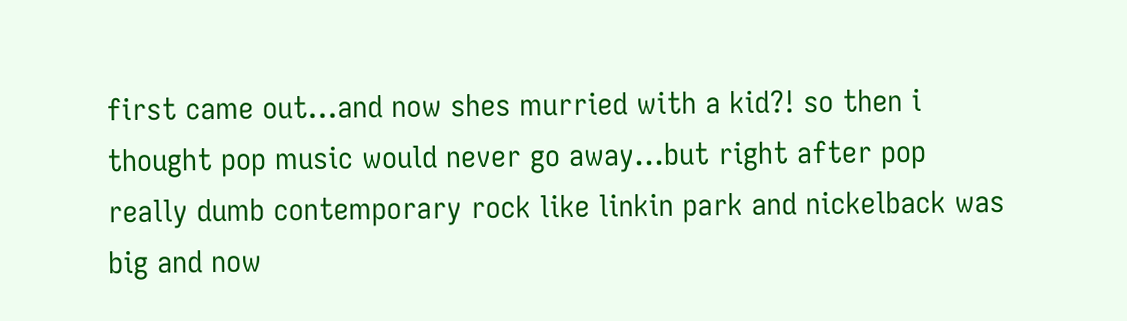first came out...and now shes murried with a kid?! so then i thought pop music would never go away...but right after pop really dumb contemporary rock like linkin park and nickelback was big and now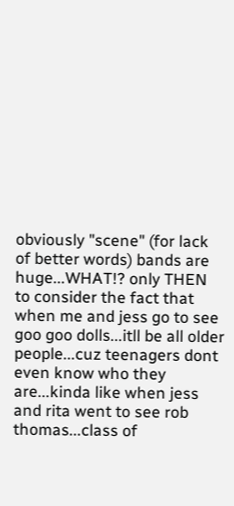obviously "scene" (for lack of better words) bands are huge...WHAT!? only THEN to consider the fact that when me and jess go to see goo goo dolls...itll be all older people...cuz teenagers dont even know who they are...kinda like when jess and rita went to see rob thomas...class of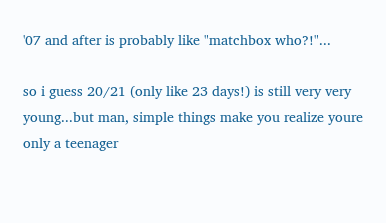'07 and after is probably like "matchbox who?!"...

so i guess 20/21 (only like 23 days!) is still very very young...but man, simple things make you realize youre only a teenager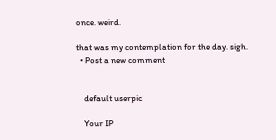once. weird.

that was my contemplation for the day. sigh.
  • Post a new comment


    default userpic

    Your IP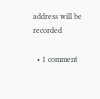address will be recorded

  • 1 comment